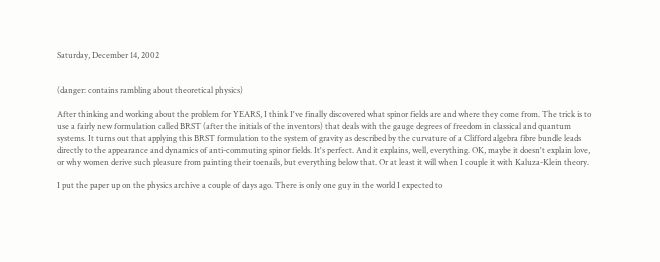Saturday, December 14, 2002


(danger: contains rambling about theoretical physics)

After thinking and working about the problem for YEARS, I think I've finally discovered what spinor fields are and where they come from. The trick is to use a fairly new formulation called BRST (after the initials of the inventors) that deals with the gauge degrees of freedom in classical and quantum systems. It turns out that applying this BRST formulation to the system of gravity as described by the curvature of a Clifford algebra fibre bundle leads directly to the appearance and dynamics of anti-commuting spinor fields. It's perfect. And it explains, well, everything. OK, maybe it doesn't explain love, or why women derive such pleasure from painting their toenails, but everything below that. Or at least it will when I couple it with Kaluza-Klein theory.

I put the paper up on the physics archive a couple of days ago. There is only one guy in the world I expected to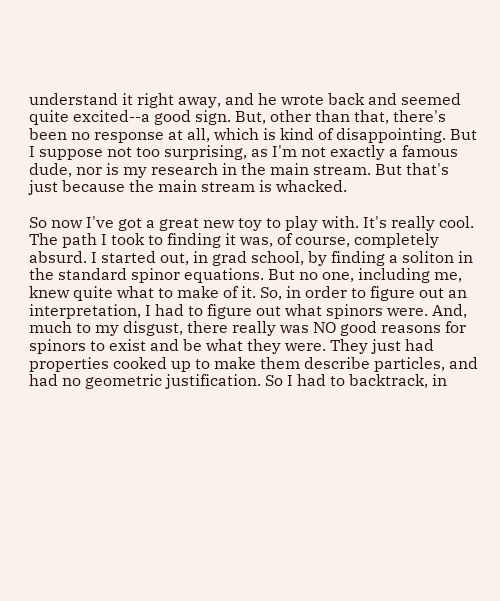understand it right away, and he wrote back and seemed quite excited--a good sign. But, other than that, there's been no response at all, which is kind of disappointing. But I suppose not too surprising, as I'm not exactly a famous dude, nor is my research in the main stream. But that's just because the main stream is whacked.

So now I've got a great new toy to play with. It's really cool. The path I took to finding it was, of course, completely absurd. I started out, in grad school, by finding a soliton in the standard spinor equations. But no one, including me, knew quite what to make of it. So, in order to figure out an interpretation, I had to figure out what spinors were. And, much to my disgust, there really was NO good reasons for spinors to exist and be what they were. They just had properties cooked up to make them describe particles, and had no geometric justification. So I had to backtrack, in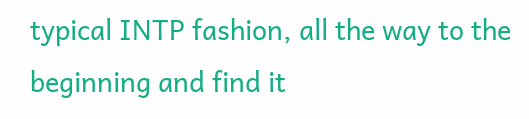typical INTP fashion, all the way to the beginning and find it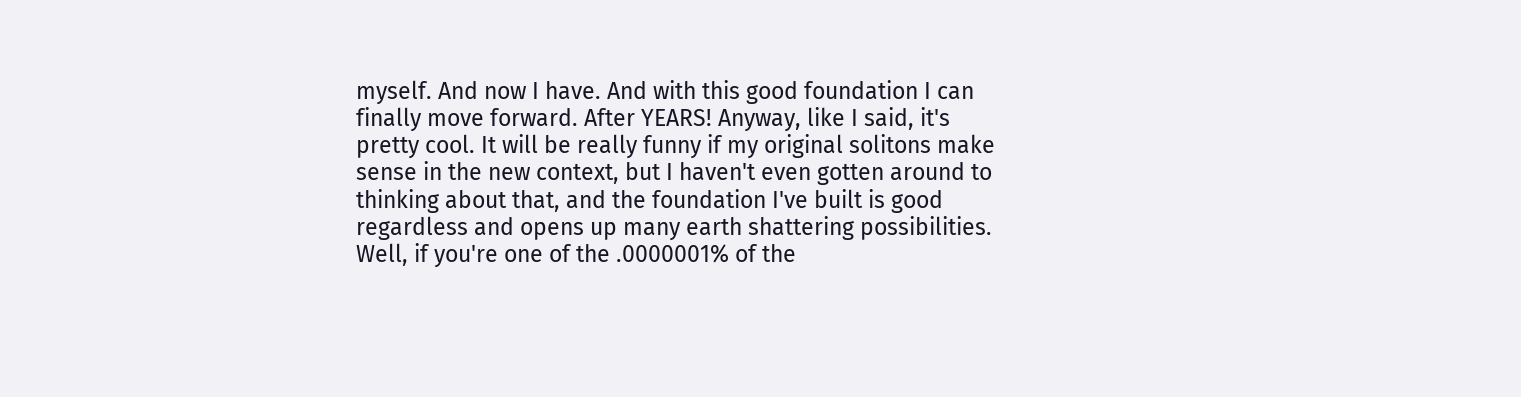myself. And now I have. And with this good foundation I can finally move forward. After YEARS! Anyway, like I said, it's pretty cool. It will be really funny if my original solitons make sense in the new context, but I haven't even gotten around to thinking about that, and the foundation I've built is good regardless and opens up many earth shattering possibilities. Well, if you're one of the .0000001% of the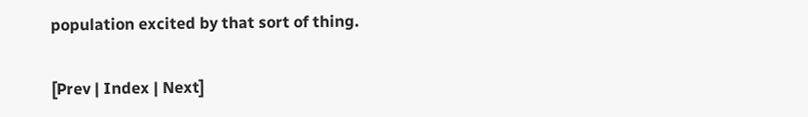population excited by that sort of thing.

[Prev | Index | Next]